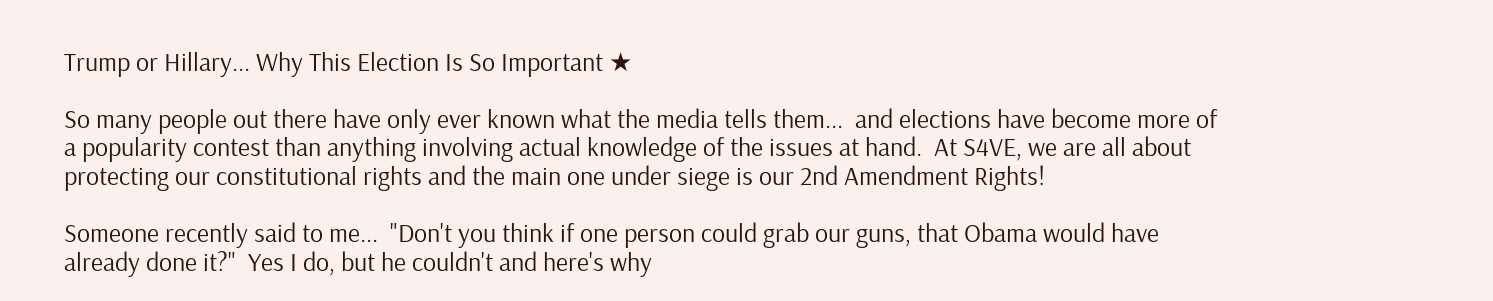Trump or Hillary... Why This Election Is So Important ★

So many people out there have only ever known what the media tells them...  and elections have become more of a popularity contest than anything involving actual knowledge of the issues at hand.  At S4VE, we are all about protecting our constitutional rights and the main one under siege is our 2nd Amendment Rights!

Someone recently said to me...  "Don't you think if one person could grab our guns, that Obama would have already done it?"  Yes I do, but he couldn't and here's why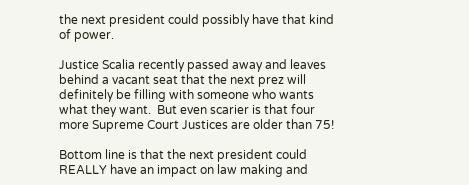the next president could possibly have that kind of power.

Justice Scalia recently passed away and leaves behind a vacant seat that the next prez will definitely be filling with someone who wants what they want.  But even scarier is that four more Supreme Court Justices are older than 75!

Bottom line is that the next president could REALLY have an impact on law making and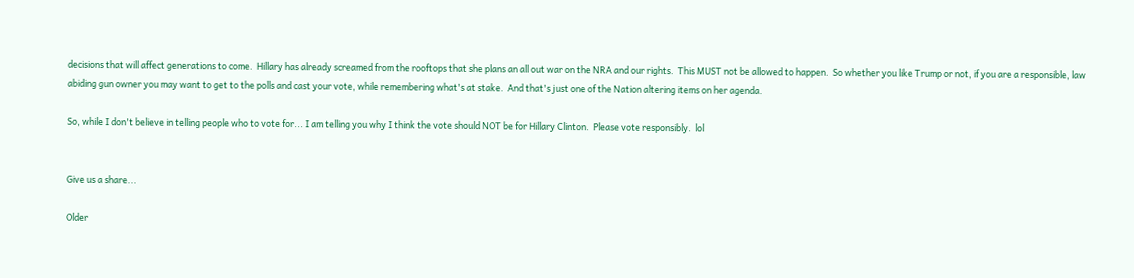decisions that will affect generations to come.  Hillary has already screamed from the rooftops that she plans an all out war on the NRA and our rights.  This MUST not be allowed to happen.  So whether you like Trump or not, if you are a responsible, law abiding gun owner you may want to get to the polls and cast your vote, while remembering what's at stake.  And that's just one of the Nation altering items on her agenda.

So, while I don't believe in telling people who to vote for... I am telling you why I think the vote should NOT be for Hillary Clinton.  Please vote responsibly.  lol


Give us a share...

Older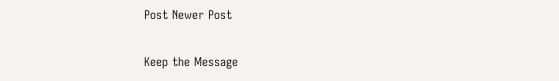Post Newer Post

Keep the Message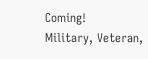Coming!
Military, Veteran,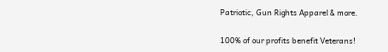Patriotic, Gun Rights Apparel & more.

100% of our profits benefit Veterans!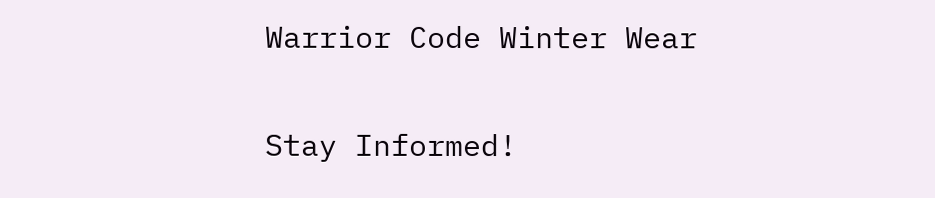Warrior Code Winter Wear

Stay Informed!